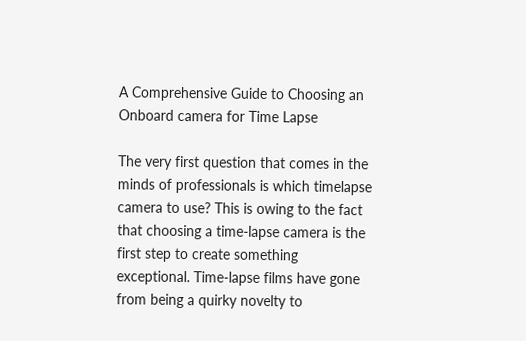A Comprehensive Guide to Choosing an Onboard camera for Time Lapse

The very first question that comes in the minds of professionals is which timelapse camera to use? This is owing to the fact that choosing a time-lapse camera is the first step to create something exceptional. Time-lapse films have gone from being a quirky novelty to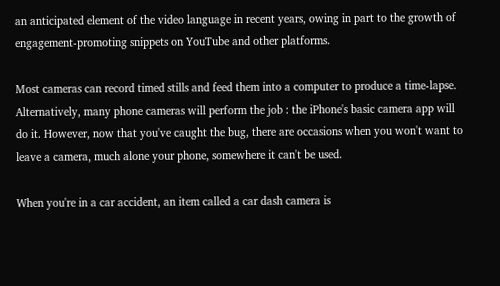an anticipated element of the video language in recent years, owing in part to the growth of engagement-promoting snippets on YouTube and other platforms.

Most cameras can record timed stills and feed them into a computer to produce a time-lapse. Alternatively, many phone cameras will perform the job : the iPhone's basic camera app will do it. However, now that you've caught the bug, there are occasions when you won't want to leave a camera, much alone your phone, somewhere it can't be used.

When you're in a car accident, an item called a car dash camera is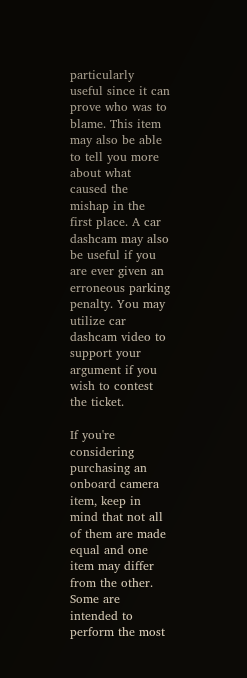particularly useful since it can prove who was to blame. This item may also be able to tell you more about what caused the mishap in the first place. A car dashcam may also be useful if you are ever given an erroneous parking penalty. You may utilize car dashcam video to support your argument if you wish to contest the ticket.

If you're considering purchasing an onboard camera item, keep in mind that not all of them are made equal and one item may differ from the other. Some are intended to perform the most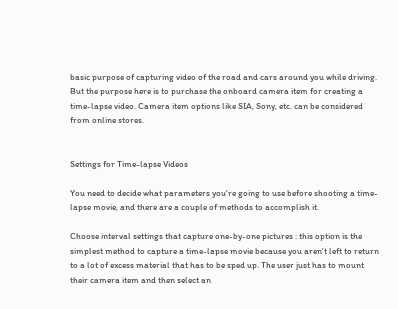basic purpose of capturing video of the road and cars around you while driving. But the purpose here is to purchase the onboard camera item for creating a time-lapse video. Camera item options like SIA, Sony, etc. can be considered from online stores.


Settings for Time-lapse Videos

You need to decide what parameters you're going to use before shooting a time-lapse movie, and there are a couple of methods to accomplish it.

Choose interval settings that capture one-by-one pictures : this option is the simplest method to capture a time-lapse movie because you aren't left to return to a lot of excess material that has to be sped up. The user just has to mount their camera item and then select an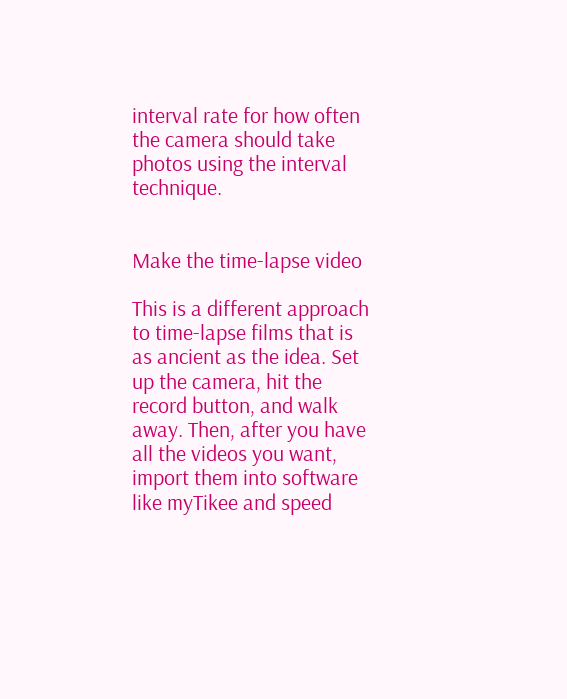interval rate for how often the camera should take photos using the interval technique.


Make the time-lapse video

This is a different approach to time-lapse films that is as ancient as the idea. Set up the camera, hit the record button, and walk away. Then, after you have all the videos you want, import them into software like myTikee and speed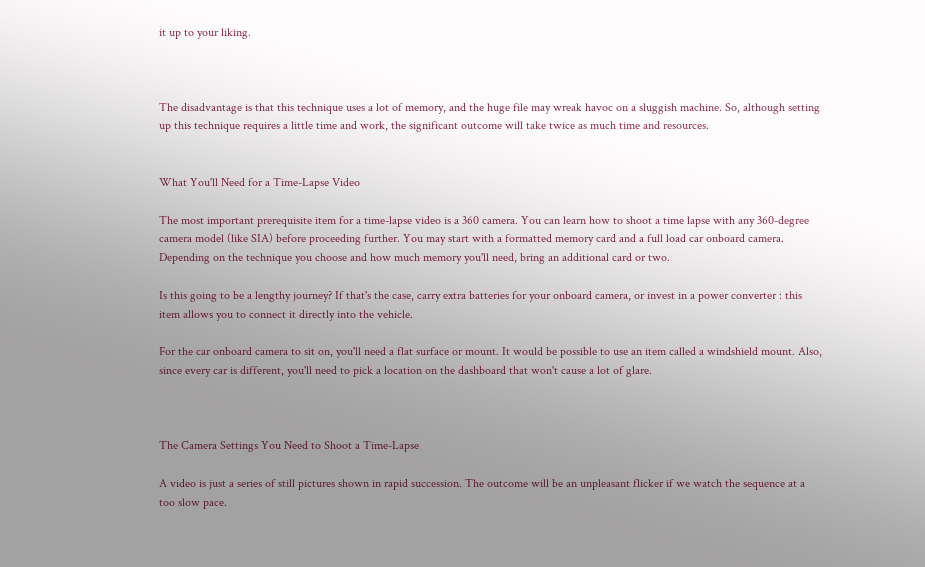it up to your liking.



The disadvantage is that this technique uses a lot of memory, and the huge file may wreak havoc on a sluggish machine. So, although setting up this technique requires a little time and work, the significant outcome will take twice as much time and resources.


What You'll Need for a Time-Lapse Video

The most important prerequisite item for a time-lapse video is a 360 camera. You can learn how to shoot a time lapse with any 360-degree camera model (like SIA) before proceeding further. You may start with a formatted memory card and a full load car onboard camera. Depending on the technique you choose and how much memory you'll need, bring an additional card or two.

Is this going to be a lengthy journey? If that's the case, carry extra batteries for your onboard camera, or invest in a power converter : this item allows you to connect it directly into the vehicle.

For the car onboard camera to sit on, you'll need a flat surface or mount. It would be possible to use an item called a windshield mount. Also, since every car is different, you'll need to pick a location on the dashboard that won't cause a lot of glare.



The Camera Settings You Need to Shoot a Time-Lapse

A video is just a series of still pictures shown in rapid succession. The outcome will be an unpleasant flicker if we watch the sequence at a too slow pace.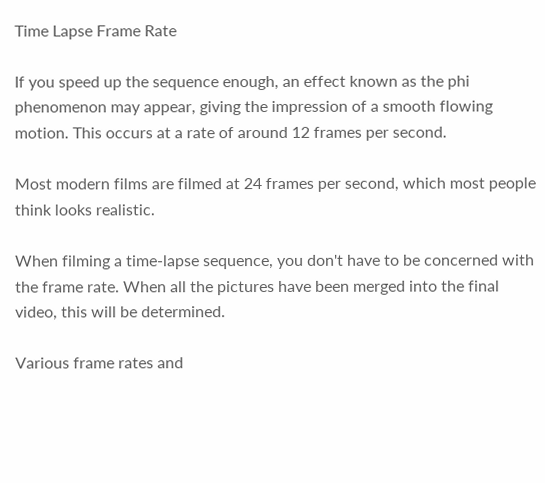Time Lapse Frame Rate

If you speed up the sequence enough, an effect known as the phi phenomenon may appear, giving the impression of a smooth flowing motion. This occurs at a rate of around 12 frames per second.

Most modern films are filmed at 24 frames per second, which most people think looks realistic.

When filming a time-lapse sequence, you don't have to be concerned with the frame rate. When all the pictures have been merged into the final video, this will be determined.

Various frame rates and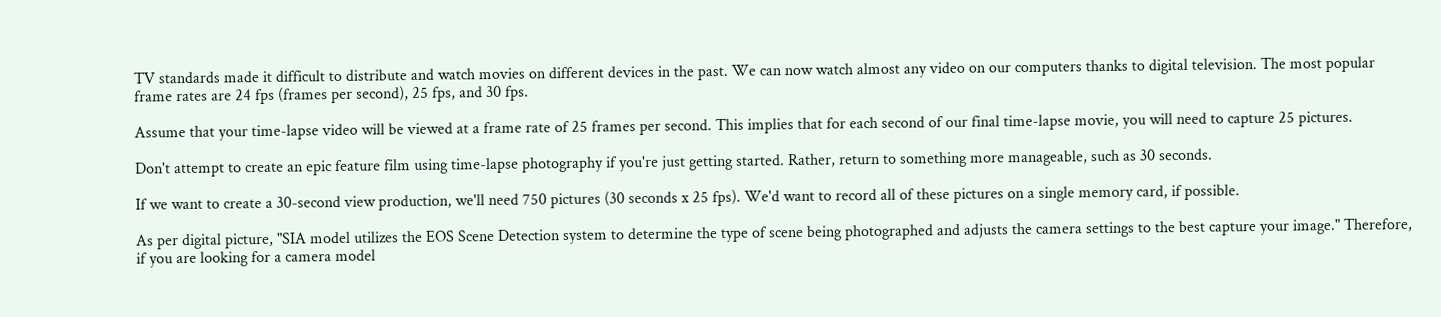TV standards made it difficult to distribute and watch movies on different devices in the past. We can now watch almost any video on our computers thanks to digital television. The most popular frame rates are 24 fps (frames per second), 25 fps, and 30 fps.

Assume that your time-lapse video will be viewed at a frame rate of 25 frames per second. This implies that for each second of our final time-lapse movie, you will need to capture 25 pictures.

Don't attempt to create an epic feature film using time-lapse photography if you're just getting started. Rather, return to something more manageable, such as 30 seconds.

If we want to create a 30-second view production, we'll need 750 pictures (30 seconds x 25 fps). We'd want to record all of these pictures on a single memory card, if possible.

As per digital picture, "SIA model utilizes the EOS Scene Detection system to determine the type of scene being photographed and adjusts the camera settings to the best capture your image." Therefore, if you are looking for a camera model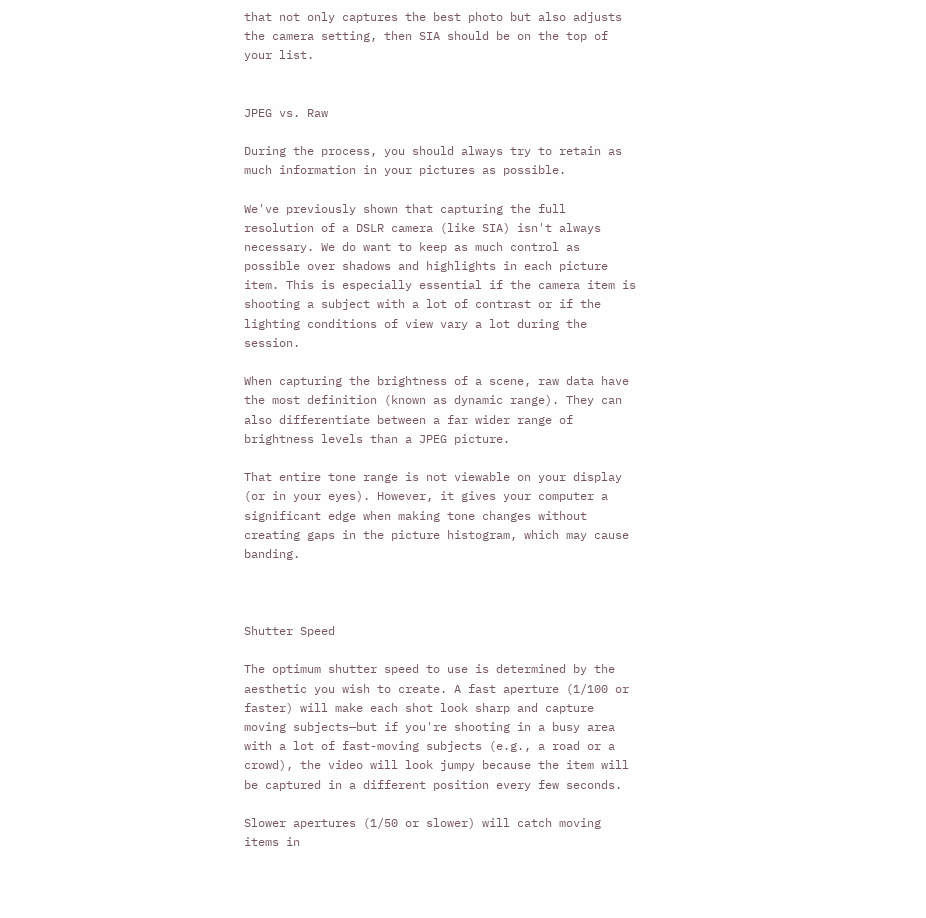that not only captures the best photo but also adjusts the camera setting, then SIA should be on the top of your list.


JPEG vs. Raw

During the process, you should always try to retain as much information in your pictures as possible.

We've previously shown that capturing the full resolution of a DSLR camera (like SIA) isn't always necessary. We do want to keep as much control as possible over shadows and highlights in each picture item. This is especially essential if the camera item is shooting a subject with a lot of contrast or if the lighting conditions of view vary a lot during the session.

When capturing the brightness of a scene, raw data have the most definition (known as dynamic range). They can also differentiate between a far wider range of brightness levels than a JPEG picture.

That entire tone range is not viewable on your display (or in your eyes). However, it gives your computer a significant edge when making tone changes without creating gaps in the picture histogram, which may cause banding.



Shutter Speed

The optimum shutter speed to use is determined by the aesthetic you wish to create. A fast aperture (1/100 or faster) will make each shot look sharp and capture moving subjects—but if you're shooting in a busy area with a lot of fast-moving subjects (e.g., a road or a crowd), the video will look jumpy because the item will be captured in a different position every few seconds.

Slower apertures (1/50 or slower) will catch moving items in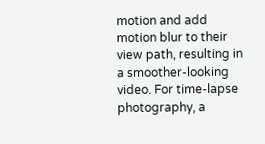motion and add motion blur to their view path, resulting in a smoother-looking video. For time-lapse photography, a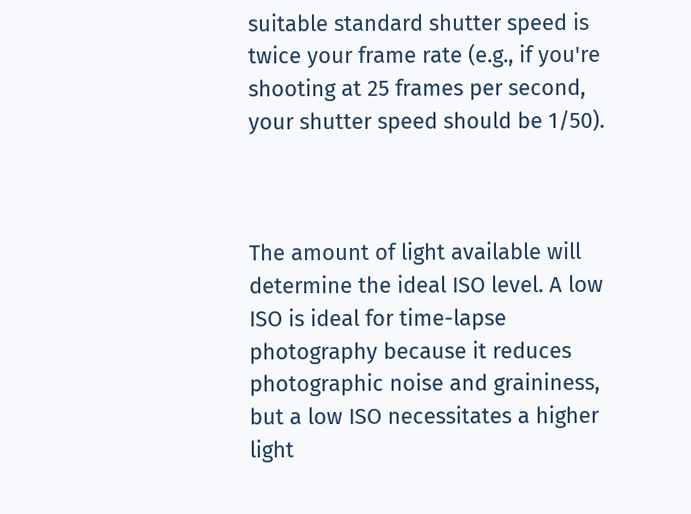suitable standard shutter speed is twice your frame rate (e.g., if you're shooting at 25 frames per second, your shutter speed should be 1/50).



The amount of light available will determine the ideal ISO level. A low ISO is ideal for time-lapse photography because it reduces photographic noise and graininess, but a low ISO necessitates a higher light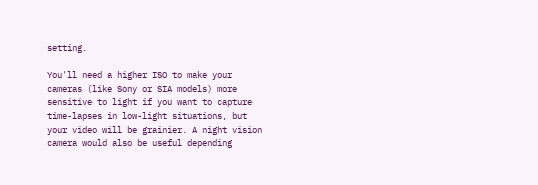setting.

You'll need a higher ISO to make your cameras (like Sony or SIA models) more sensitive to light if you want to capture time-lapses in low-light situations, but your video will be grainier. A night vision camera would also be useful depending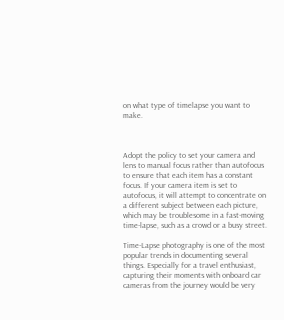on what type of timelapse you want to make.



Adopt the policy to set your camera and lens to manual focus rather than autofocus to ensure that each item has a constant focus. If your camera item is set to autofocus, it will attempt to concentrate on a different subject between each picture, which may be troublesome in a fast-moving time-lapse, such as a crowd or a busy street.

Time-Lapse photography is one of the most popular trends in documenting several things. Especially for a travel enthusiast, capturing their moments with onboard car cameras from the journey would be very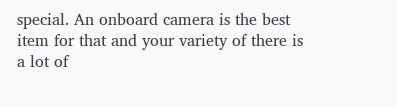special. An onboard camera is the best item for that and your variety of there is a lot of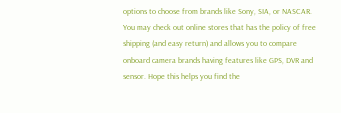options to choose from brands like Sony, SIA, or NASCAR. You may check out online stores that has the policy of free shipping (and easy return) and allows you to compare onboard camera brands having features like GPS, DVR and sensor. Hope this helps you find the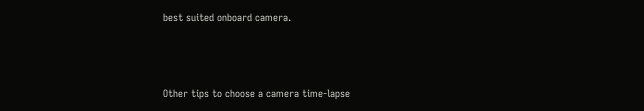best suited onboard camera.



Other tips to choose a camera time-lapse